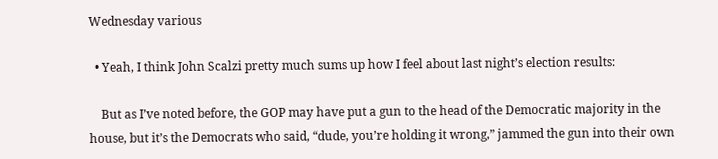Wednesday various

  • Yeah, I think John Scalzi pretty much sums up how I feel about last night’s election results:

    But as I’ve noted before, the GOP may have put a gun to the head of the Democratic majority in the house, but it’s the Democrats who said, “dude, you’re holding it wrong,” jammed the gun into their own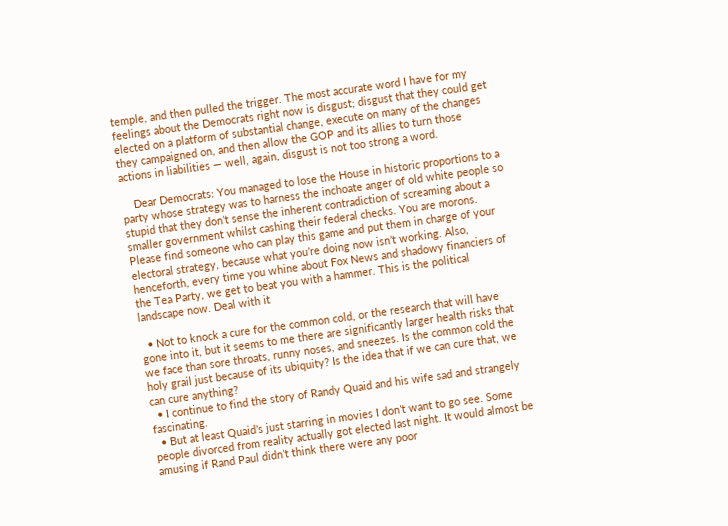temple, and then pulled the trigger. The most accurate word I have for my feelings about the Democrats right now is disgust; disgust that they could get elected on a platform of substantial change, execute on many of the changes they campaigned on, and then allow the GOP and its allies to turn those actions in liabilities — well, again, disgust is not too strong a word.

    Dear Democrats: You managed to lose the House in historic proportions to a party whose strategy was to harness the inchoate anger of old white people so stupid that they don’t sense the inherent contradiction of screaming about a smaller government whilst cashing their federal checks. You are morons. Please find someone who can play this game and put them in charge of your electoral strategy, because what you’re doing now isn’t working. Also, henceforth, every time you whine about Fox News and shadowy financiers of the Tea Party, we get to beat you with a hammer. This is the political landscape now. Deal with it

  • Not to knock a cure for the common cold, or the research that will have gone into it, but it seems to me there are significantly larger health risks that we face than sore throats, runny noses, and sneezes. Is the common cold the holy grail just because of its ubiquity? Is the idea that if we can cure that, we can cure anything?
  • I continue to find the story of Randy Quaid and his wife sad and strangely fascinating.
  • But at least Quaid’s just starring in movies I don’t want to go see. Some people divorced from reality actually got elected last night. It would almost be amusing if Rand Paul didn’t think there were any poor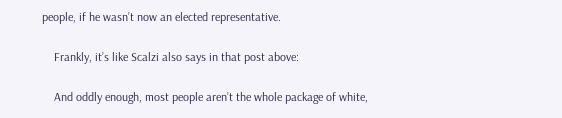people, if he wasn’t now an elected representative.

    Frankly, it’s like Scalzi also says in that post above:

    And oddly enough, most people aren’t the whole package of white,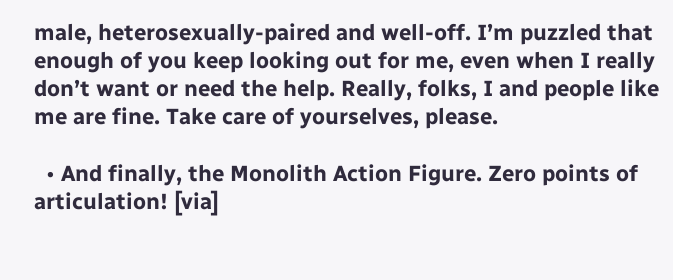male, heterosexually-paired and well-off. I’m puzzled that enough of you keep looking out for me, even when I really don’t want or need the help. Really, folks, I and people like me are fine. Take care of yourselves, please.

  • And finally, the Monolith Action Figure. Zero points of articulation! [via]